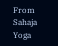From Sahaja Yoga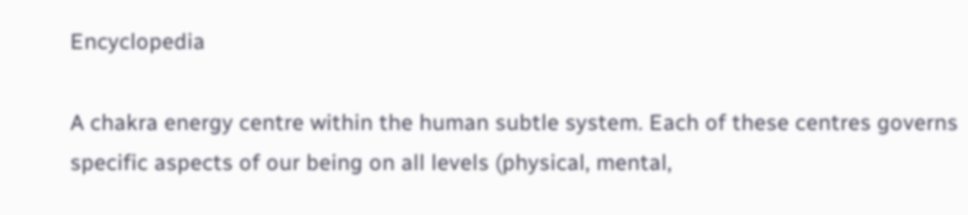Encyclopedia

A chakra energy centre within the human subtle system. Each of these centres governs specific aspects of our being on all levels (physical, mental,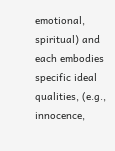emotional, spiritual) and each embodies specific ideal qualities, (e.g., innocence,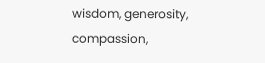wisdom, generosity, compassion,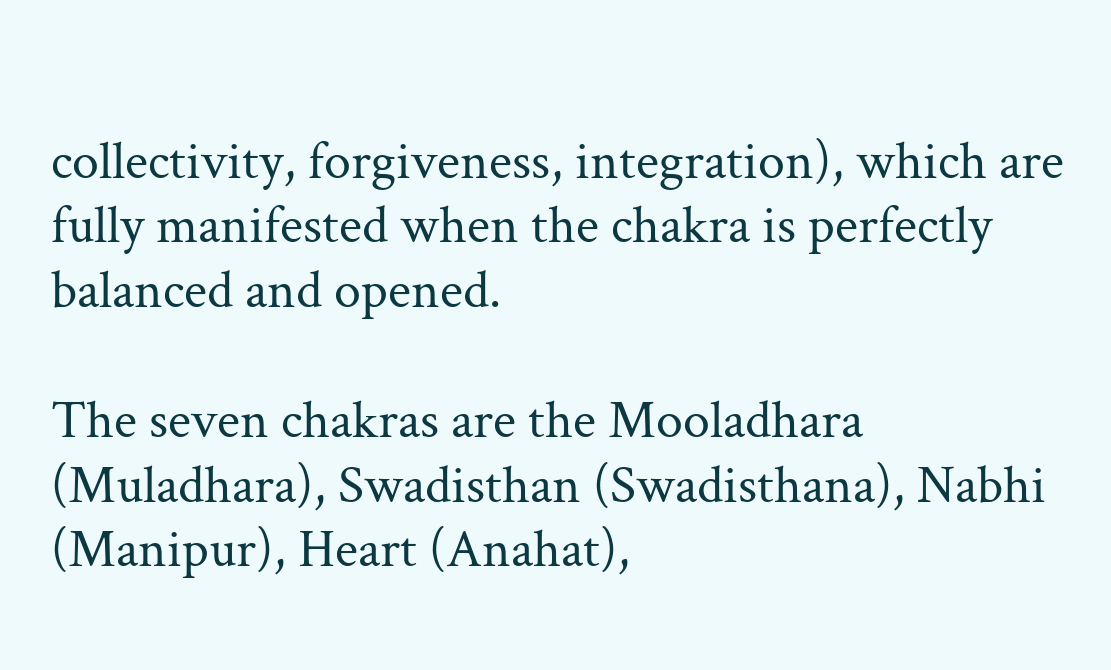collectivity, forgiveness, integration), which are fully manifested when the chakra is perfectly balanced and opened.

The seven chakras are the Mooladhara (Muladhara), Swadisthan (Swadisthana), Nabhi (Manipur), Heart (Anahat),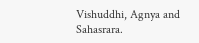Vishuddhi, Agnya and Sahasrara.